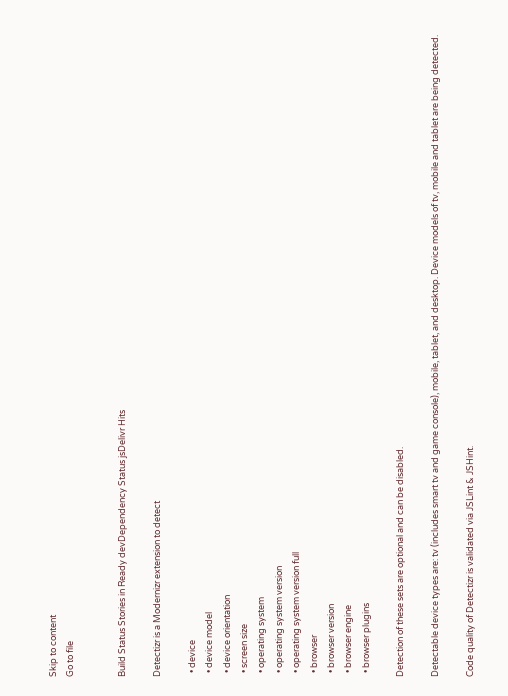Skip to content
Go to file


Build Status Stories in Ready devDependency Status jsDelivr Hits

Detectizr is a Modernizr extension to detect

  • device
  • device model
  • device orientation
  • screen size
  • operating system
  • operating system version
  • operating system version full
  • browser
  • browser version
  • browser engine
  • browser plugins

Detection of these sets are optional and can be disabled.

Detectable device types are: tv (includes smart tv and game console), mobile, tablet, and desktop. Device models of tv, mobile and tablet are being detected.

Code quality of Detectizr is validated via JSLint & JSHint.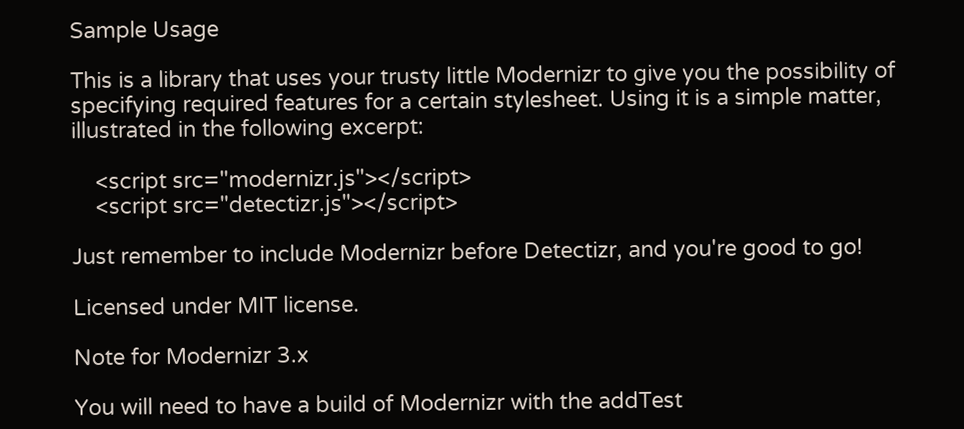Sample Usage

This is a library that uses your trusty little Modernizr to give you the possibility of specifying required features for a certain stylesheet. Using it is a simple matter, illustrated in the following excerpt:

    <script src="modernizr.js"></script>
    <script src="detectizr.js"></script>

Just remember to include Modernizr before Detectizr, and you're good to go!

Licensed under MIT license.

Note for Modernizr 3.x

You will need to have a build of Modernizr with the addTest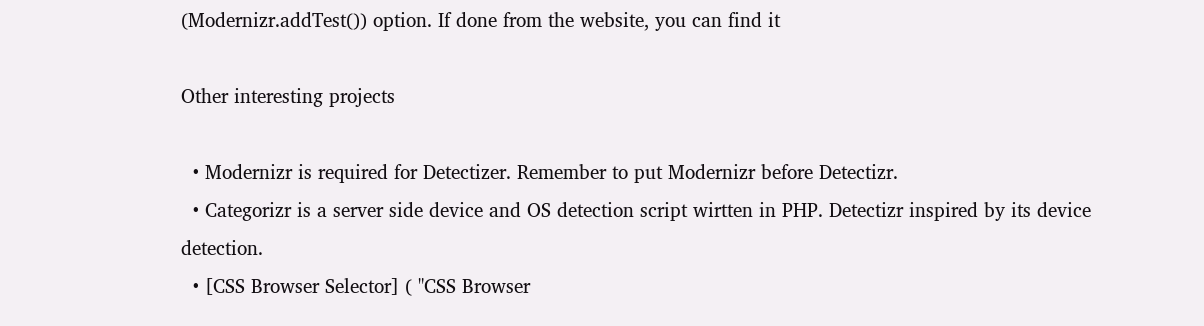(Modernizr.addTest()) option. If done from the website, you can find it

Other interesting projects

  • Modernizr is required for Detectizer. Remember to put Modernizr before Detectizr.
  • Categorizr is a server side device and OS detection script wirtten in PHP. Detectizr inspired by its device detection.
  • [CSS Browser Selector] ( "CSS Browser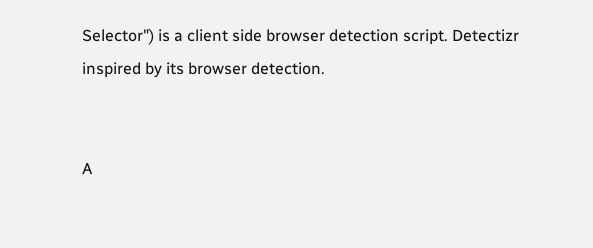Selector") is a client side browser detection script. Detectizr inspired by its browser detection.


A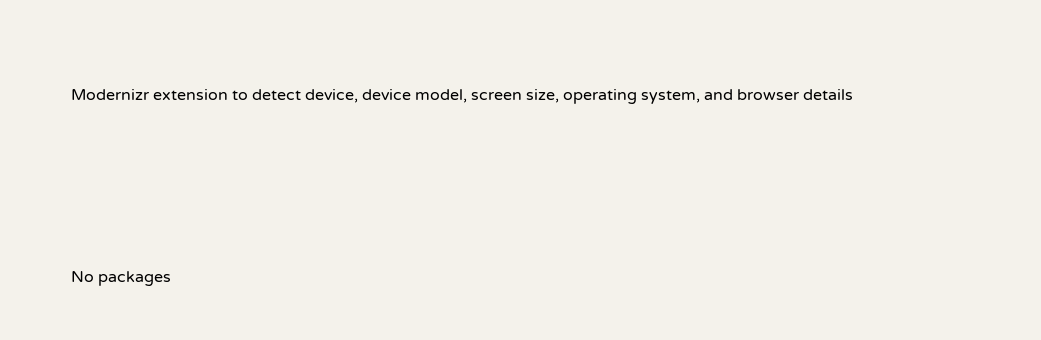Modernizr extension to detect device, device model, screen size, operating system, and browser details





No packages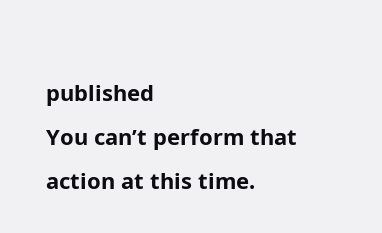published
You can’t perform that action at this time.